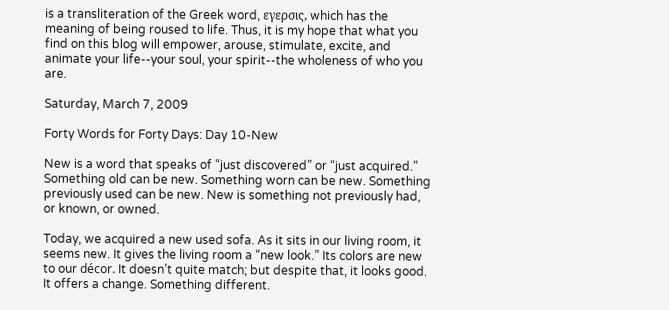is a transliteration of the Greek word, εγερσις, which has the meaning of being roused to life. Thus, it is my hope that what you find on this blog will empower, arouse, stimulate, excite, and animate your life--your soul, your spirit--the wholeness of who you are.

Saturday, March 7, 2009

Forty Words for Forty Days: Day 10-New

New is a word that speaks of “just discovered” or “just acquired.” Something old can be new. Something worn can be new. Something previously used can be new. New is something not previously had, or known, or owned.

Today, we acquired a new used sofa. As it sits in our living room, it seems new. It gives the living room a “new look.” Its colors are new to our décor. It doesn’t quite match; but despite that, it looks good. It offers a change. Something different.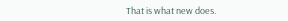That is what new does.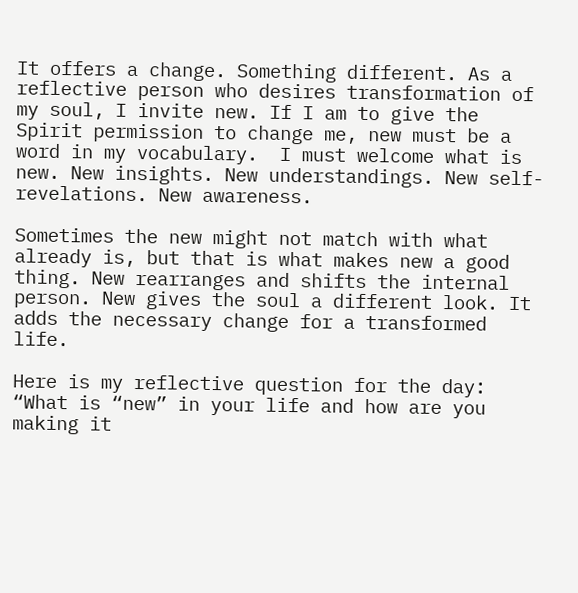It offers a change. Something different. As a reflective person who desires transformation of my soul, I invite new. If I am to give the Spirit permission to change me, new must be a word in my vocabulary.  I must welcome what is new. New insights. New understandings. New self-revelations. New awareness.

Sometimes the new might not match with what already is, but that is what makes new a good thing. New rearranges and shifts the internal person. New gives the soul a different look. It adds the necessary change for a transformed life.

Here is my reflective question for the day: “What is “new” in your life and how are you making it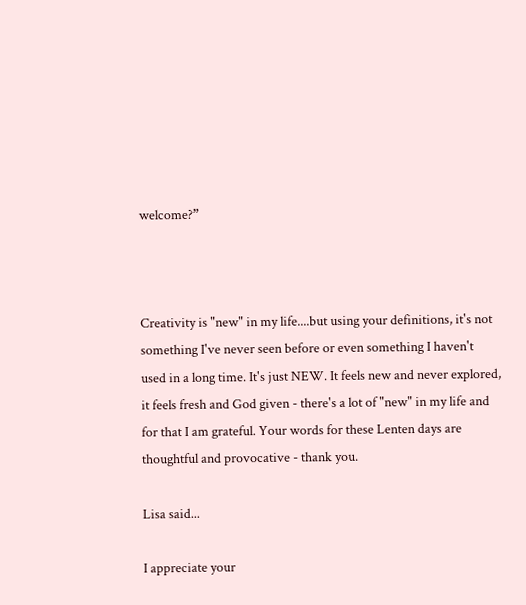welcome?”



Creativity is "new" in my life....but using your definitions, it's not something I've never seen before or even something I haven't used in a long time. It's just NEW. It feels new and never explored, it feels fresh and God given - there's a lot of "new" in my life and for that I am grateful. Your words for these Lenten days are thoughtful and provocative - thank you.

Lisa said...

I appreciate your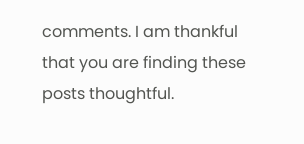comments. I am thankful that you are finding these posts thoughtful.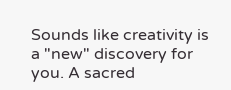Sounds like creativity is a "new" discovery for you. A sacred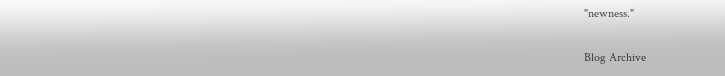"newness."

Blog Archive